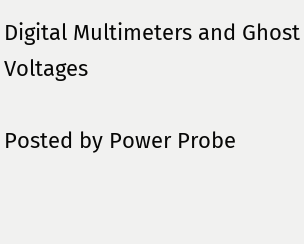Digital Multimeters and Ghost Voltages

Posted by Power Probe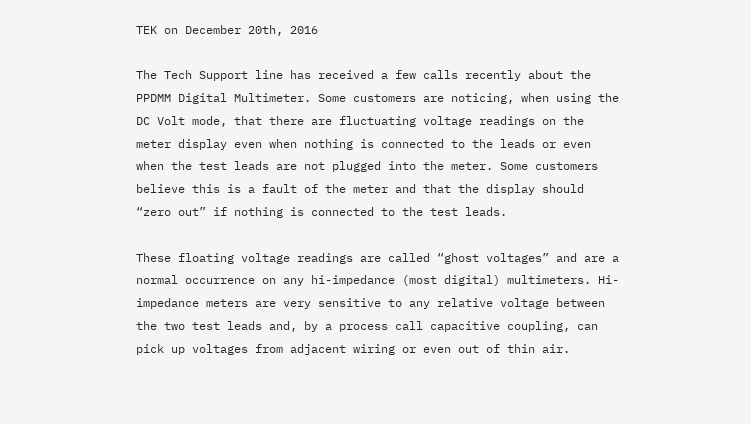TEK on December 20th, 2016

The Tech Support line has received a few calls recently about the PPDMM Digital Multimeter. Some customers are noticing, when using the DC Volt mode, that there are fluctuating voltage readings on the meter display even when nothing is connected to the leads or even when the test leads are not plugged into the meter. Some customers believe this is a fault of the meter and that the display should “zero out” if nothing is connected to the test leads.

These floating voltage readings are called “ghost voltages” and are a normal occurrence on any hi-impedance (most digital) multimeters. Hi-impedance meters are very sensitive to any relative voltage between the two test leads and, by a process call capacitive coupling, can pick up voltages from adjacent wiring or even out of thin air.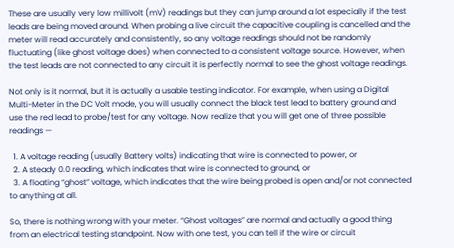These are usually very low millivolt (mV) readings but they can jump around a lot especially if the test leads are being moved around. When probing a live circuit the capacitive coupling is cancelled and the meter will read accurately and consistently, so any voltage readings should not be randomly fluctuating (like ghost voltage does) when connected to a consistent voltage source. However, when the test leads are not connected to any circuit it is perfectly normal to see the ghost voltage readings.

Not only is it normal, but it is actually a usable testing indicator. For example, when using a Digital Multi-Meter in the DC Volt mode, you will usually connect the black test lead to battery ground and use the red lead to probe/test for any voltage. Now realize that you will get one of three possible readings —

  1. A voltage reading (usually Battery volts) indicating that wire is connected to power, or
  2. A steady 0.0 reading, which indicates that wire is connected to ground, or
  3. A floating “ghost” voltage, which indicates that the wire being probed is open and/or not connected to anything at all.

So, there is nothing wrong with your meter. “Ghost voltages” are normal and actually a good thing from an electrical testing standpoint. Now with one test, you can tell if the wire or circuit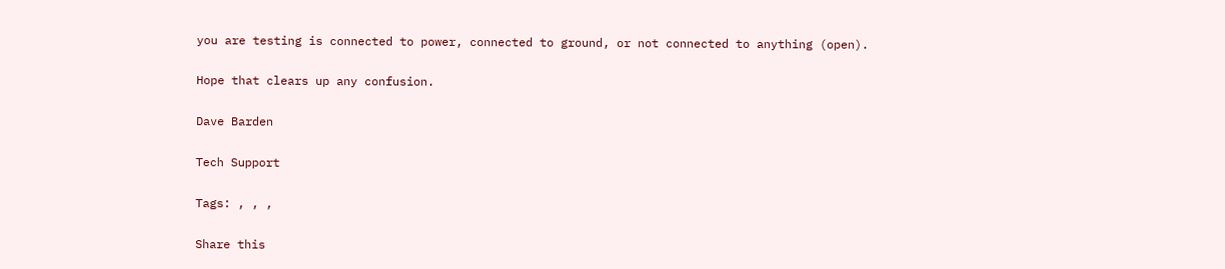you are testing is connected to power, connected to ground, or not connected to anything (open).

Hope that clears up any confusion.

Dave Barden

Tech Support

Tags: , , ,

Share this